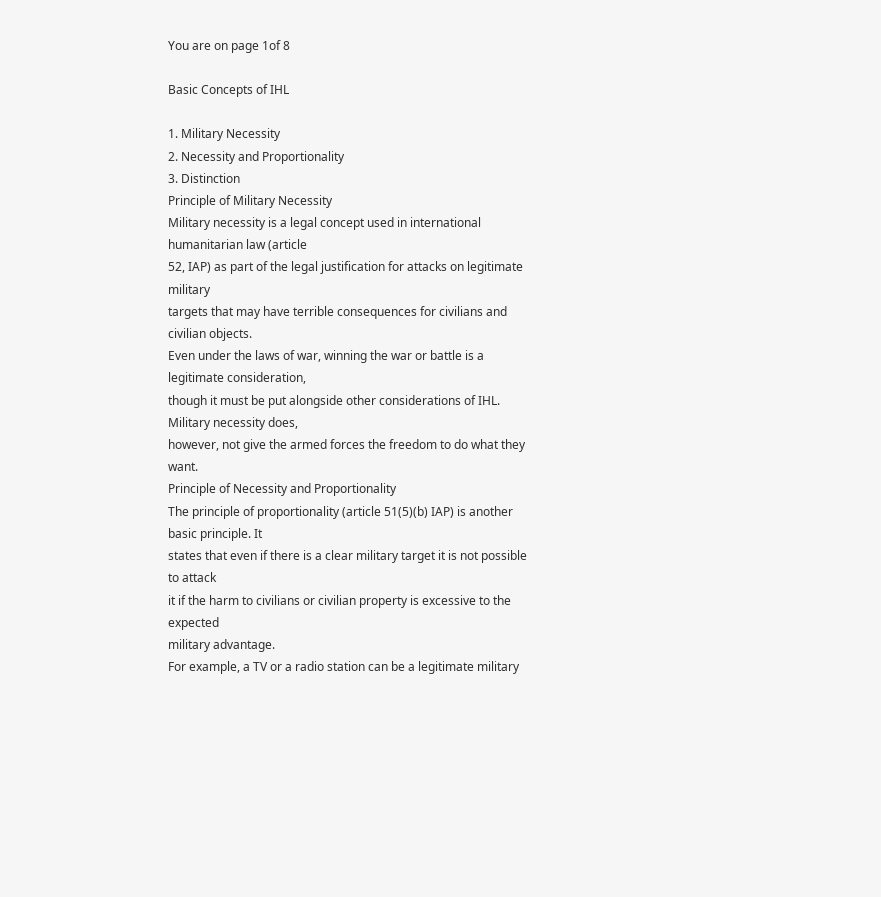You are on page 1of 8

Basic Concepts of IHL

1. Military Necessity
2. Necessity and Proportionality
3. Distinction
Principle of Military Necessity
Military necessity is a legal concept used in international humanitarian law (article
52, IAP) as part of the legal justification for attacks on legitimate military
targets that may have terrible consequences for civilians and civilian objects.
Even under the laws of war, winning the war or battle is a legitimate consideration,
though it must be put alongside other considerations of IHL. Military necessity does,
however, not give the armed forces the freedom to do what they want.
Principle of Necessity and Proportionality
The principle of proportionality (article 51(5)(b) IAP) is another basic principle. It
states that even if there is a clear military target it is not possible to attack
it if the harm to civilians or civilian property is excessive to the expected
military advantage.
For example, a TV or a radio station can be a legitimate military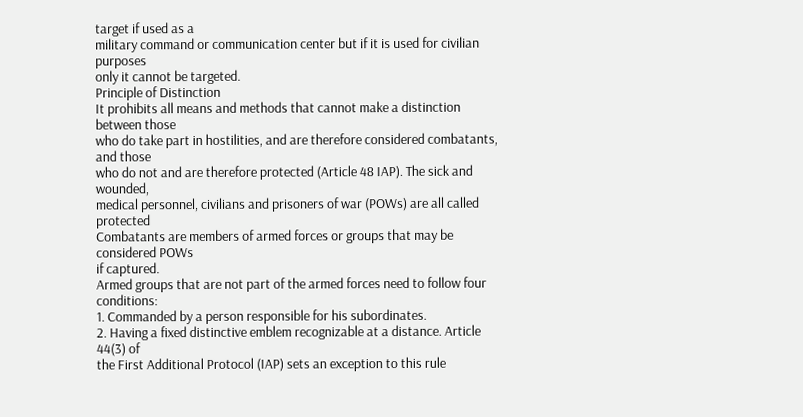target if used as a
military command or communication center but if it is used for civilian purposes
only it cannot be targeted.
Principle of Distinction
It prohibits all means and methods that cannot make a distinction between those
who do take part in hostilities, and are therefore considered combatants, and those
who do not and are therefore protected (Article 48 IAP). The sick and wounded,
medical personnel, civilians and prisoners of war (POWs) are all called protected
Combatants are members of armed forces or groups that may be considered POWs
if captured.
Armed groups that are not part of the armed forces need to follow four conditions:
1. Commanded by a person responsible for his subordinates.
2. Having a fixed distinctive emblem recognizable at a distance. Article 44(3) of
the First Additional Protocol (IAP) sets an exception to this rule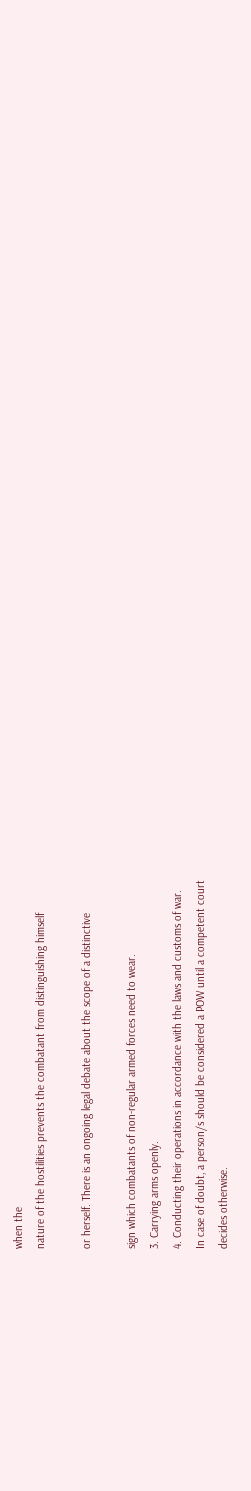when the
nature of the hostilities prevents the combatant from distinguishing himself

or herself. There is an ongoing legal debate about the scope of a distinctive

sign which combatants of non-regular armed forces need to wear.
3. Carrying arms openly.
4. Conducting their operations in accordance with the laws and customs of war.
In case of doubt, a person/s should be considered a POW until a competent court
decides otherwise.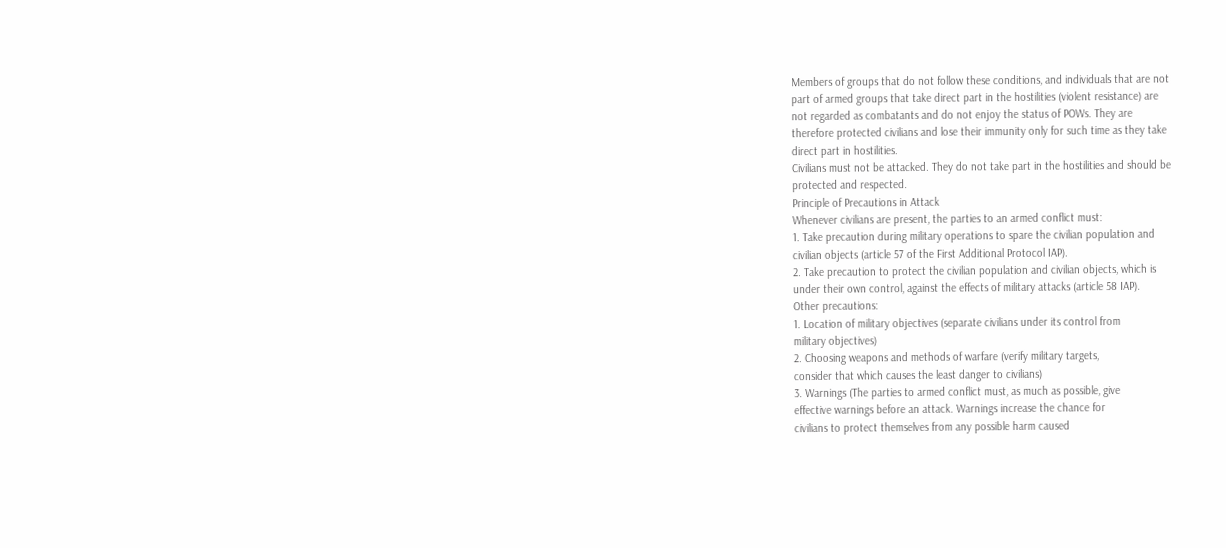Members of groups that do not follow these conditions, and individuals that are not
part of armed groups that take direct part in the hostilities (violent resistance) are
not regarded as combatants and do not enjoy the status of POWs. They are
therefore protected civilians and lose their immunity only for such time as they take
direct part in hostilities.
Civilians must not be attacked. They do not take part in the hostilities and should be
protected and respected.
Principle of Precautions in Attack
Whenever civilians are present, the parties to an armed conflict must:
1. Take precaution during military operations to spare the civilian population and
civilian objects (article 57 of the First Additional Protocol IAP).
2. Take precaution to protect the civilian population and civilian objects, which is
under their own control, against the effects of military attacks (article 58 IAP).
Other precautions:
1. Location of military objectives (separate civilians under its control from
military objectives)
2. Choosing weapons and methods of warfare (verify military targets,
consider that which causes the least danger to civilians)
3. Warnings (The parties to armed conflict must, as much as possible, give
effective warnings before an attack. Warnings increase the chance for
civilians to protect themselves from any possible harm caused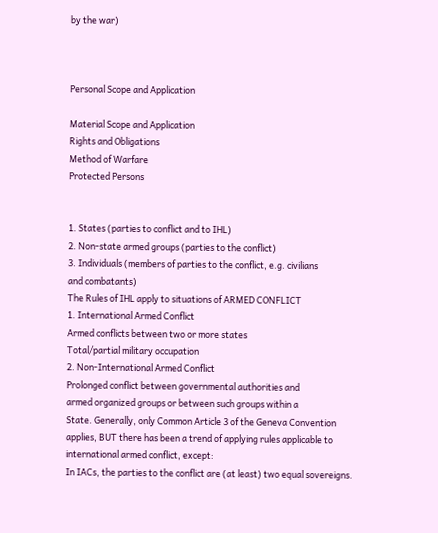by the war)



Personal Scope and Application

Material Scope and Application
Rights and Obligations
Method of Warfare
Protected Persons


1. States (parties to conflict and to IHL)
2. Non-state armed groups (parties to the conflict)
3. Individuals (members of parties to the conflict, e.g. civilians
and combatants)
The Rules of IHL apply to situations of ARMED CONFLICT
1. International Armed Conflict
Armed conflicts between two or more states
Total/partial military occupation
2. Non-International Armed Conflict
Prolonged conflict between governmental authorities and
armed organized groups or between such groups within a
State. Generally, only Common Article 3 of the Geneva Convention
applies, BUT there has been a trend of applying rules applicable to
international armed conflict, except:
In IACs, the parties to the conflict are (at least) two equal sovereigns.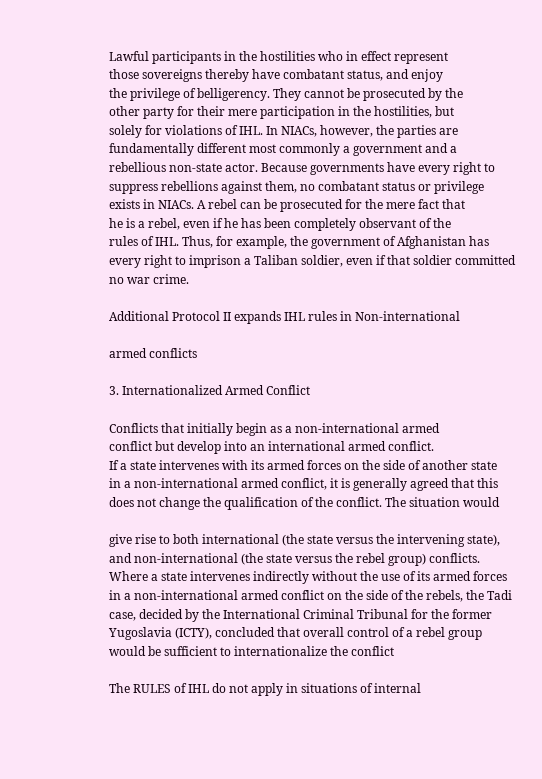Lawful participants in the hostilities who in effect represent
those sovereigns thereby have combatant status, and enjoy
the privilege of belligerency. They cannot be prosecuted by the
other party for their mere participation in the hostilities, but
solely for violations of IHL. In NIACs, however, the parties are
fundamentally different most commonly a government and a
rebellious non-state actor. Because governments have every right to
suppress rebellions against them, no combatant status or privilege
exists in NIACs. A rebel can be prosecuted for the mere fact that
he is a rebel, even if he has been completely observant of the
rules of IHL. Thus, for example, the government of Afghanistan has
every right to imprison a Taliban soldier, even if that soldier committed
no war crime.

Additional Protocol II expands IHL rules in Non-international

armed conflicts

3. Internationalized Armed Conflict

Conflicts that initially begin as a non-international armed
conflict but develop into an international armed conflict.
If a state intervenes with its armed forces on the side of another state
in a non-international armed conflict, it is generally agreed that this
does not change the qualification of the conflict. The situation would

give rise to both international (the state versus the intervening state),
and non-international (the state versus the rebel group) conflicts.
Where a state intervenes indirectly without the use of its armed forces
in a non-international armed conflict on the side of the rebels, the Tadi
case, decided by the International Criminal Tribunal for the former
Yugoslavia (ICTY), concluded that overall control of a rebel group
would be sufficient to internationalize the conflict

The RULES of IHL do not apply in situations of internal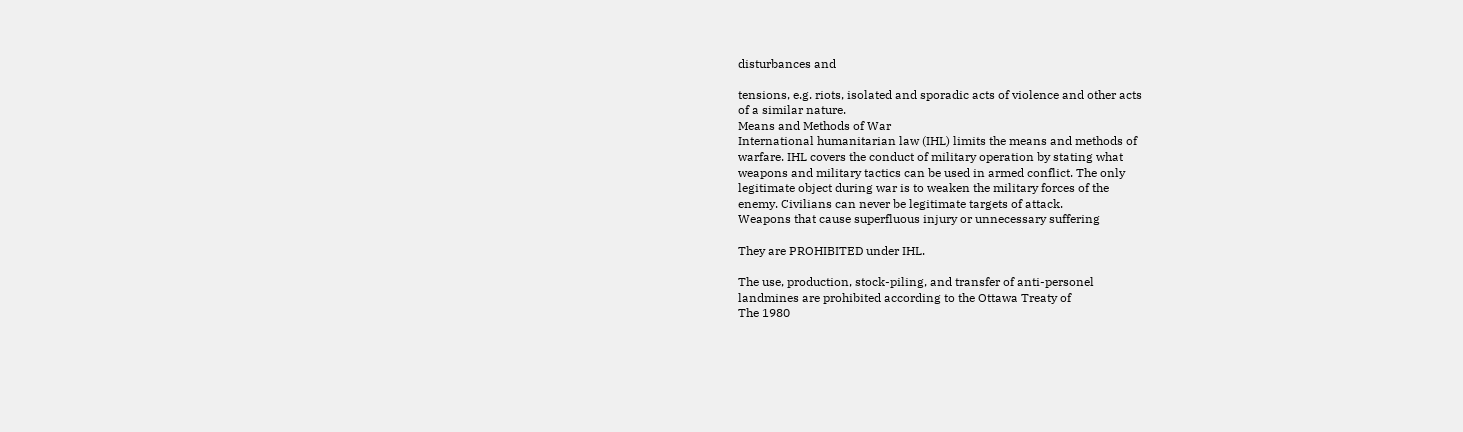disturbances and

tensions, e.g. riots, isolated and sporadic acts of violence and other acts
of a similar nature.
Means and Methods of War
International humanitarian law (IHL) limits the means and methods of
warfare. IHL covers the conduct of military operation by stating what
weapons and military tactics can be used in armed conflict. The only
legitimate object during war is to weaken the military forces of the
enemy. Civilians can never be legitimate targets of attack.
Weapons that cause superfluous injury or unnecessary suffering

They are PROHIBITED under IHL.

The use, production, stock-piling, and transfer of anti-personel
landmines are prohibited according to the Ottawa Treaty of
The 1980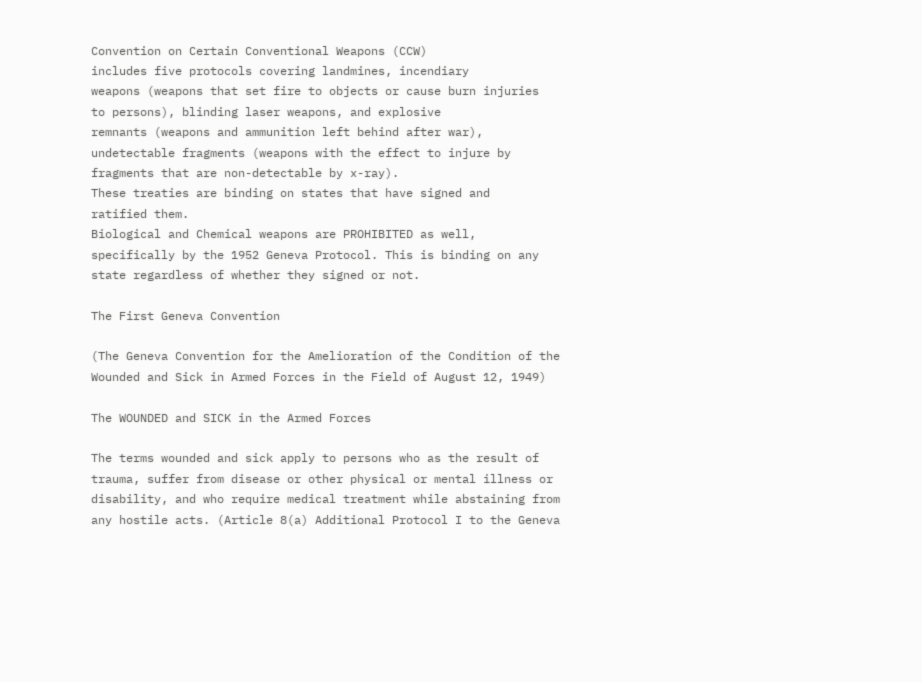Convention on Certain Conventional Weapons (CCW)
includes five protocols covering landmines, incendiary
weapons (weapons that set fire to objects or cause burn injuries
to persons), blinding laser weapons, and explosive
remnants (weapons and ammunition left behind after war),
undetectable fragments (weapons with the effect to injure by
fragments that are non-detectable by x-ray).
These treaties are binding on states that have signed and
ratified them.
Biological and Chemical weapons are PROHIBITED as well,
specifically by the 1952 Geneva Protocol. This is binding on any
state regardless of whether they signed or not.

The First Geneva Convention

(The Geneva Convention for the Amelioration of the Condition of the
Wounded and Sick in Armed Forces in the Field of August 12, 1949)

The WOUNDED and SICK in the Armed Forces

The terms wounded and sick apply to persons who as the result of
trauma, suffer from disease or other physical or mental illness or
disability, and who require medical treatment while abstaining from
any hostile acts. (Article 8(a) Additional Protocol I to the Geneva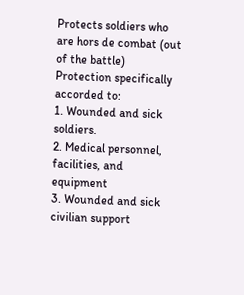Protects soldiers who are hors de combat (out of the battle)
Protection specifically accorded to:
1. Wounded and sick soldiers.
2. Medical personnel, facilities, and equipment
3. Wounded and sick civilian support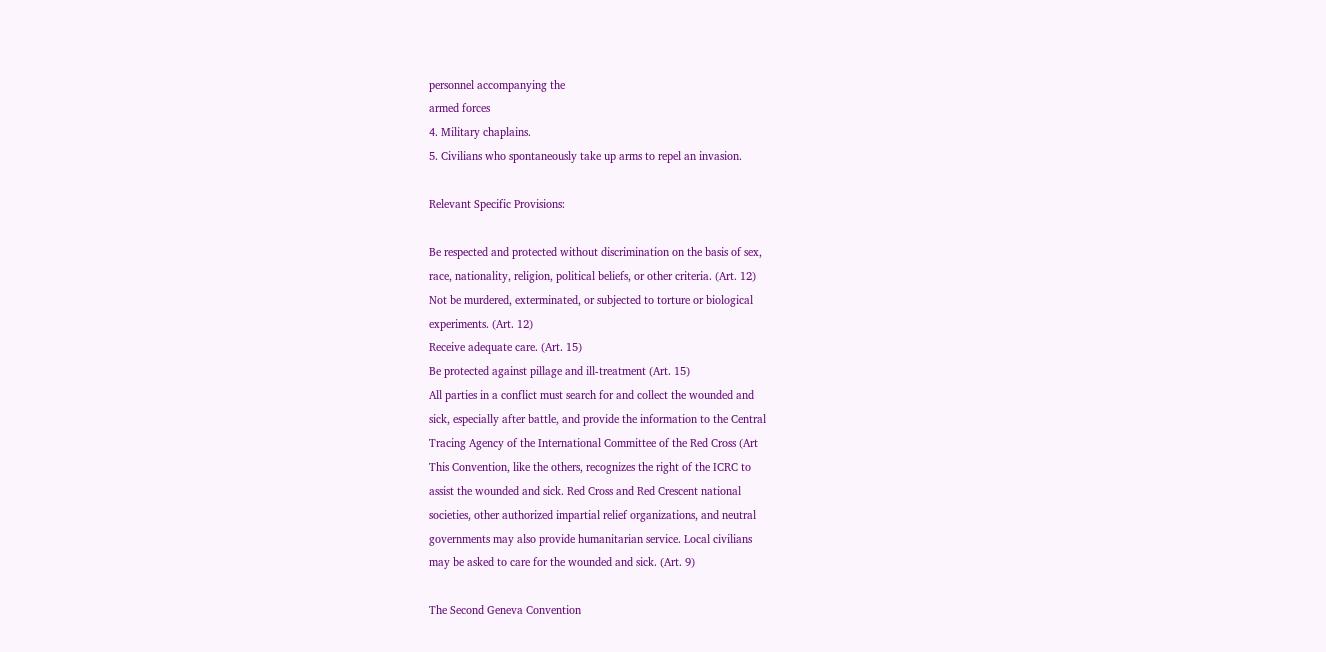personnel accompanying the
armed forces
4. Military chaplains.
5. Civilians who spontaneously take up arms to repel an invasion.

Relevant Specific Provisions:

Be respected and protected without discrimination on the basis of sex,
race, nationality, religion, political beliefs, or other criteria. (Art. 12)
Not be murdered, exterminated, or subjected to torture or biological
experiments. (Art. 12)
Receive adequate care. (Art. 15)
Be protected against pillage and ill-treatment (Art. 15)
All parties in a conflict must search for and collect the wounded and
sick, especially after battle, and provide the information to the Central
Tracing Agency of the International Committee of the Red Cross (Art
This Convention, like the others, recognizes the right of the ICRC to
assist the wounded and sick. Red Cross and Red Crescent national
societies, other authorized impartial relief organizations, and neutral
governments may also provide humanitarian service. Local civilians
may be asked to care for the wounded and sick. (Art. 9)

The Second Geneva Convention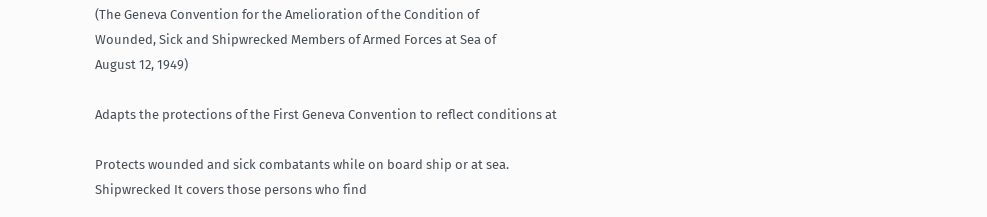(The Geneva Convention for the Amelioration of the Condition of
Wounded, Sick and Shipwrecked Members of Armed Forces at Sea of
August 12, 1949)

Adapts the protections of the First Geneva Convention to reflect conditions at

Protects wounded and sick combatants while on board ship or at sea.
Shipwrecked It covers those persons who find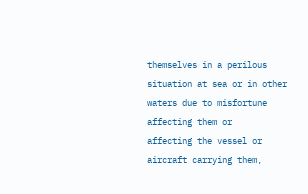themselves in a perilous
situation at sea or in other waters due to misfortune affecting them or
affecting the vessel or aircraft carrying them,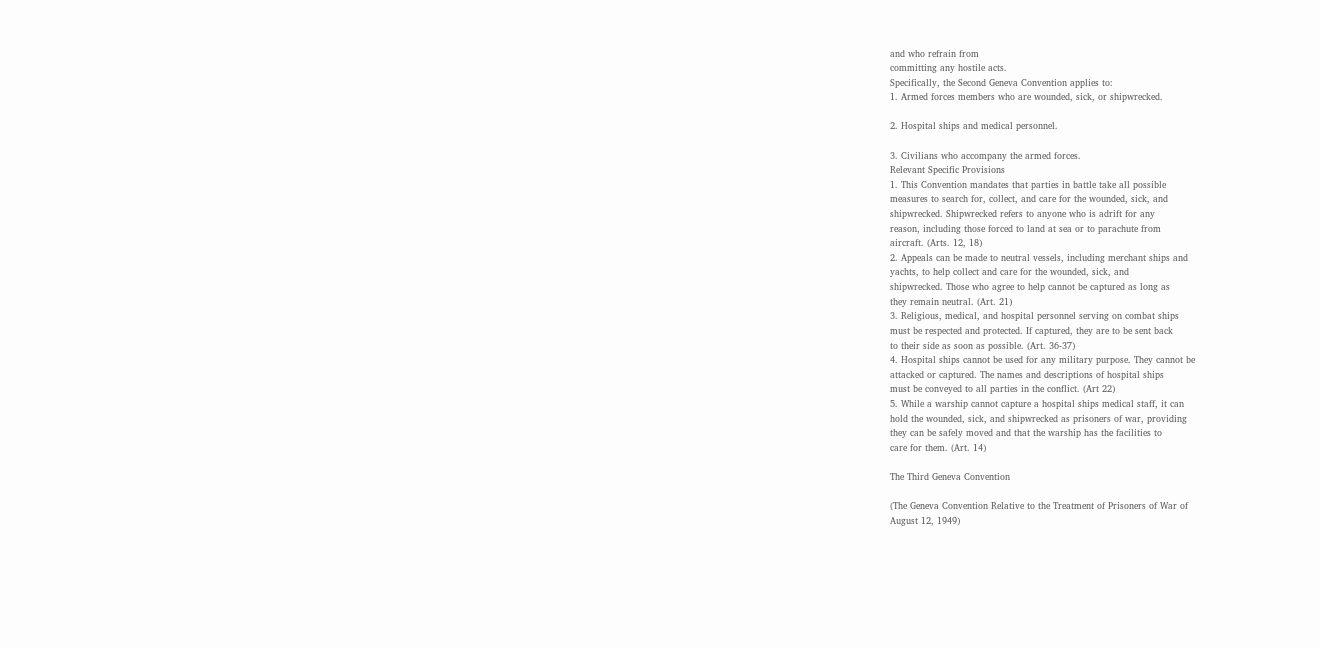and who refrain from
committing any hostile acts.
Specifically, the Second Geneva Convention applies to:
1. Armed forces members who are wounded, sick, or shipwrecked.

2. Hospital ships and medical personnel.

3. Civilians who accompany the armed forces.
Relevant Specific Provisions
1. This Convention mandates that parties in battle take all possible
measures to search for, collect, and care for the wounded, sick, and
shipwrecked. Shipwrecked refers to anyone who is adrift for any
reason, including those forced to land at sea or to parachute from
aircraft. (Arts. 12, 18)
2. Appeals can be made to neutral vessels, including merchant ships and
yachts, to help collect and care for the wounded, sick, and
shipwrecked. Those who agree to help cannot be captured as long as
they remain neutral. (Art. 21)
3. Religious, medical, and hospital personnel serving on combat ships
must be respected and protected. If captured, they are to be sent back
to their side as soon as possible. (Art. 36-37)
4. Hospital ships cannot be used for any military purpose. They cannot be
attacked or captured. The names and descriptions of hospital ships
must be conveyed to all parties in the conflict. (Art 22)
5. While a warship cannot capture a hospital ships medical staff, it can
hold the wounded, sick, and shipwrecked as prisoners of war, providing
they can be safely moved and that the warship has the facilities to
care for them. (Art. 14)

The Third Geneva Convention

(The Geneva Convention Relative to the Treatment of Prisoners of War of
August 12, 1949)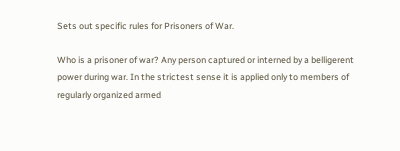Sets out specific rules for Prisoners of War.

Who is a prisoner of war? Any person captured or interned by a belligerent
power during war. In the strictest sense it is applied only to members of
regularly organized armed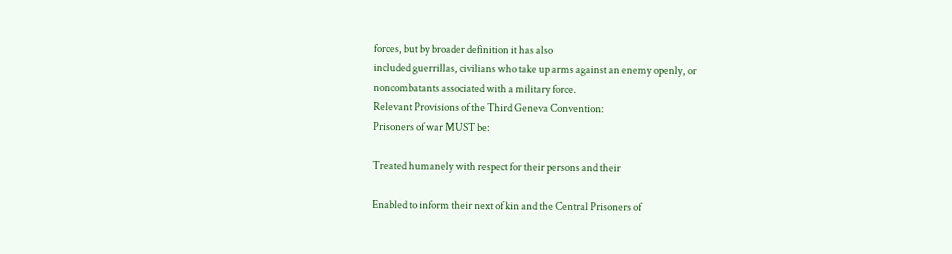forces, but by broader definition it has also
included guerrillas, civilians who take up arms against an enemy openly, or
noncombatants associated with a military force.
Relevant Provisions of the Third Geneva Convention:
Prisoners of war MUST be:

Treated humanely with respect for their persons and their

Enabled to inform their next of kin and the Central Prisoners of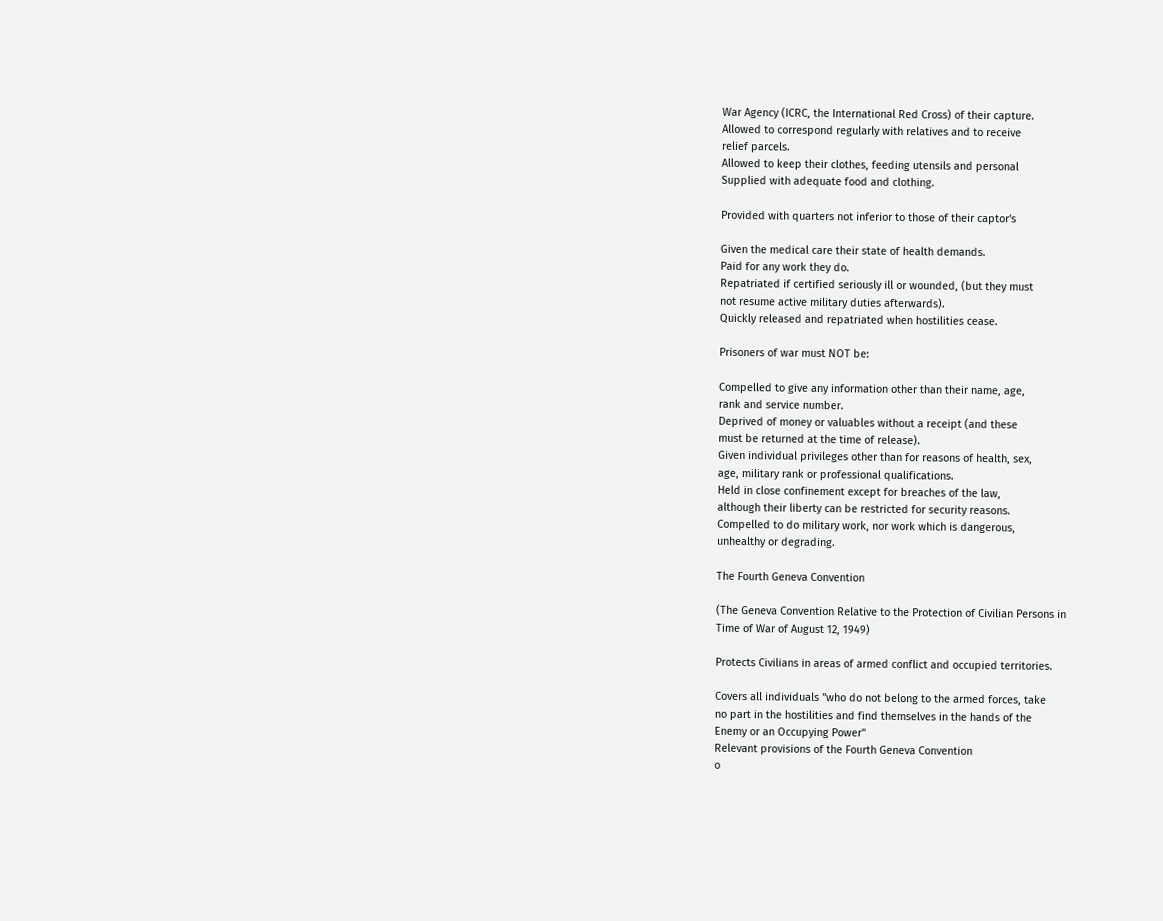War Agency (ICRC, the International Red Cross) of their capture.
Allowed to correspond regularly with relatives and to receive
relief parcels.
Allowed to keep their clothes, feeding utensils and personal
Supplied with adequate food and clothing.

Provided with quarters not inferior to those of their captor's

Given the medical care their state of health demands.
Paid for any work they do.
Repatriated if certified seriously ill or wounded, (but they must
not resume active military duties afterwards).
Quickly released and repatriated when hostilities cease.

Prisoners of war must NOT be:

Compelled to give any information other than their name, age,
rank and service number.
Deprived of money or valuables without a receipt (and these
must be returned at the time of release).
Given individual privileges other than for reasons of health, sex,
age, military rank or professional qualifications.
Held in close confinement except for breaches of the law,
although their liberty can be restricted for security reasons.
Compelled to do military work, nor work which is dangerous,
unhealthy or degrading.

The Fourth Geneva Convention

(The Geneva Convention Relative to the Protection of Civilian Persons in
Time of War of August 12, 1949)

Protects Civilians in areas of armed conflict and occupied territories.

Covers all individuals "who do not belong to the armed forces, take
no part in the hostilities and find themselves in the hands of the
Enemy or an Occupying Power"
Relevant provisions of the Fourth Geneva Convention
o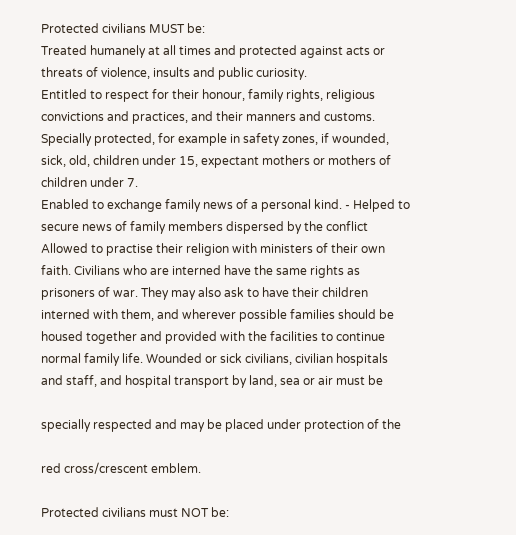Protected civilians MUST be:
Treated humanely at all times and protected against acts or
threats of violence, insults and public curiosity.
Entitled to respect for their honour, family rights, religious
convictions and practices, and their manners and customs.
Specially protected, for example in safety zones, if wounded,
sick, old, children under 15, expectant mothers or mothers of
children under 7.
Enabled to exchange family news of a personal kind. - Helped to
secure news of family members dispersed by the conflict
Allowed to practise their religion with ministers of their own
faith. Civilians who are interned have the same rights as
prisoners of war. They may also ask to have their children
interned with them, and wherever possible families should be
housed together and provided with the facilities to continue
normal family life. Wounded or sick civilians, civilian hospitals
and staff, and hospital transport by land, sea or air must be

specially respected and may be placed under protection of the

red cross/crescent emblem.

Protected civilians must NOT be: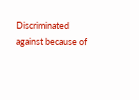Discriminated against because of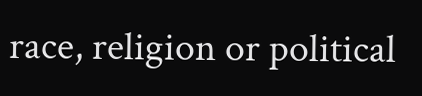race, religion or political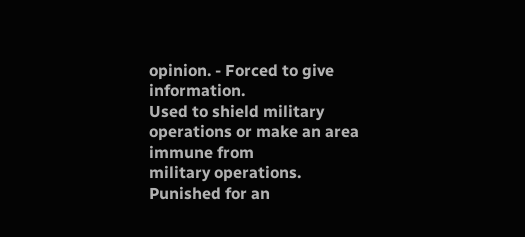opinion. - Forced to give information.
Used to shield military operations or make an area immune from
military operations.
Punished for an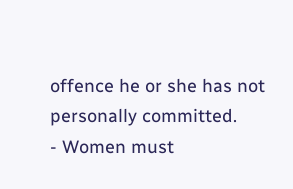offence he or she has not personally committed.
- Women must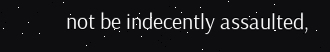not be indecently assaulted,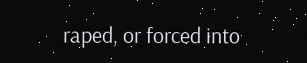raped, or forced into